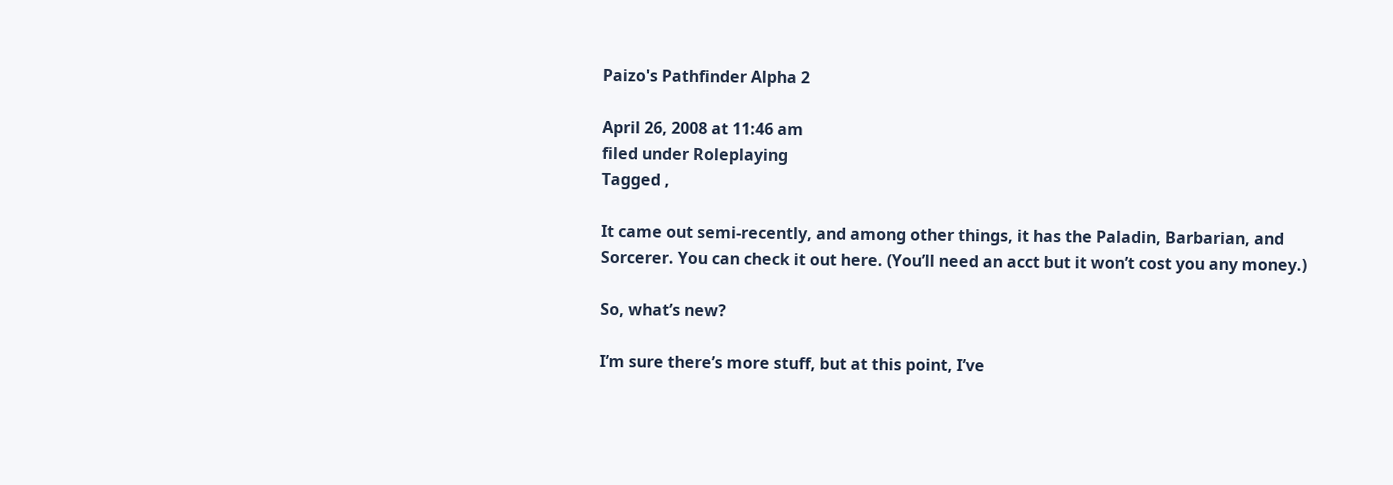Paizo's Pathfinder Alpha 2

April 26, 2008 at 11:46 am
filed under Roleplaying
Tagged ,

It came out semi-recently, and among other things, it has the Paladin, Barbarian, and Sorcerer. You can check it out here. (You’ll need an acct but it won’t cost you any money.)

So, what’s new?

I’m sure there’s more stuff, but at this point, I’ve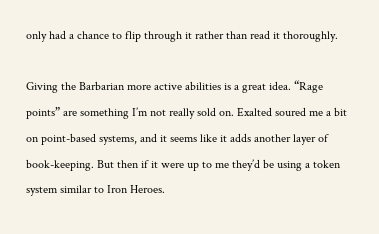only had a chance to flip through it rather than read it thoroughly.

Giving the Barbarian more active abilities is a great idea. “Rage points” are something I’m not really sold on. Exalted soured me a bit on point-based systems, and it seems like it adds another layer of book-keeping. But then if it were up to me they’d be using a token system similar to Iron Heroes.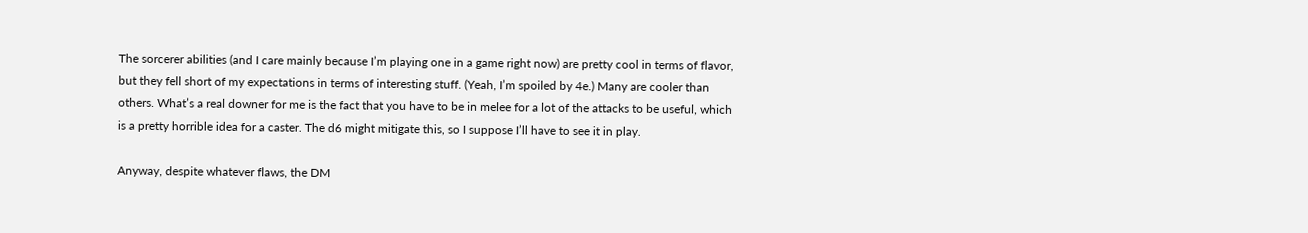The sorcerer abilities (and I care mainly because I’m playing one in a game right now) are pretty cool in terms of flavor, but they fell short of my expectations in terms of interesting stuff. (Yeah, I’m spoiled by 4e.) Many are cooler than others. What’s a real downer for me is the fact that you have to be in melee for a lot of the attacks to be useful, which is a pretty horrible idea for a caster. The d6 might mitigate this, so I suppose I’ll have to see it in play.

Anyway, despite whatever flaws, the DM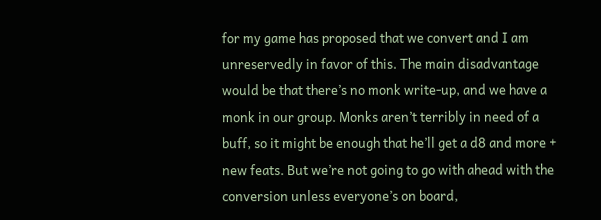for my game has proposed that we convert and I am unreservedly in favor of this. The main disadvantage would be that there’s no monk write-up, and we have a monk in our group. Monks aren’t terribly in need of a buff, so it might be enough that he’ll get a d8 and more + new feats. But we’re not going to go with ahead with the conversion unless everyone’s on board,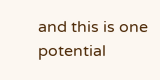and this is one potential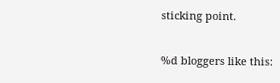sticking point.

%d bloggers like this: